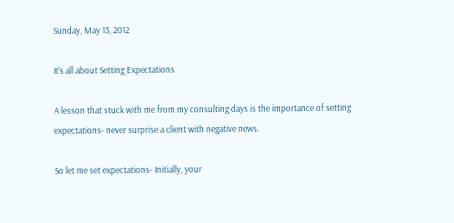Sunday, May 13, 2012

It's all about Setting Expectations

A lesson that stuck with me from my consulting days is the importance of setting expectations- never surprise a client with negative news.

So let me set expectations- Initially, your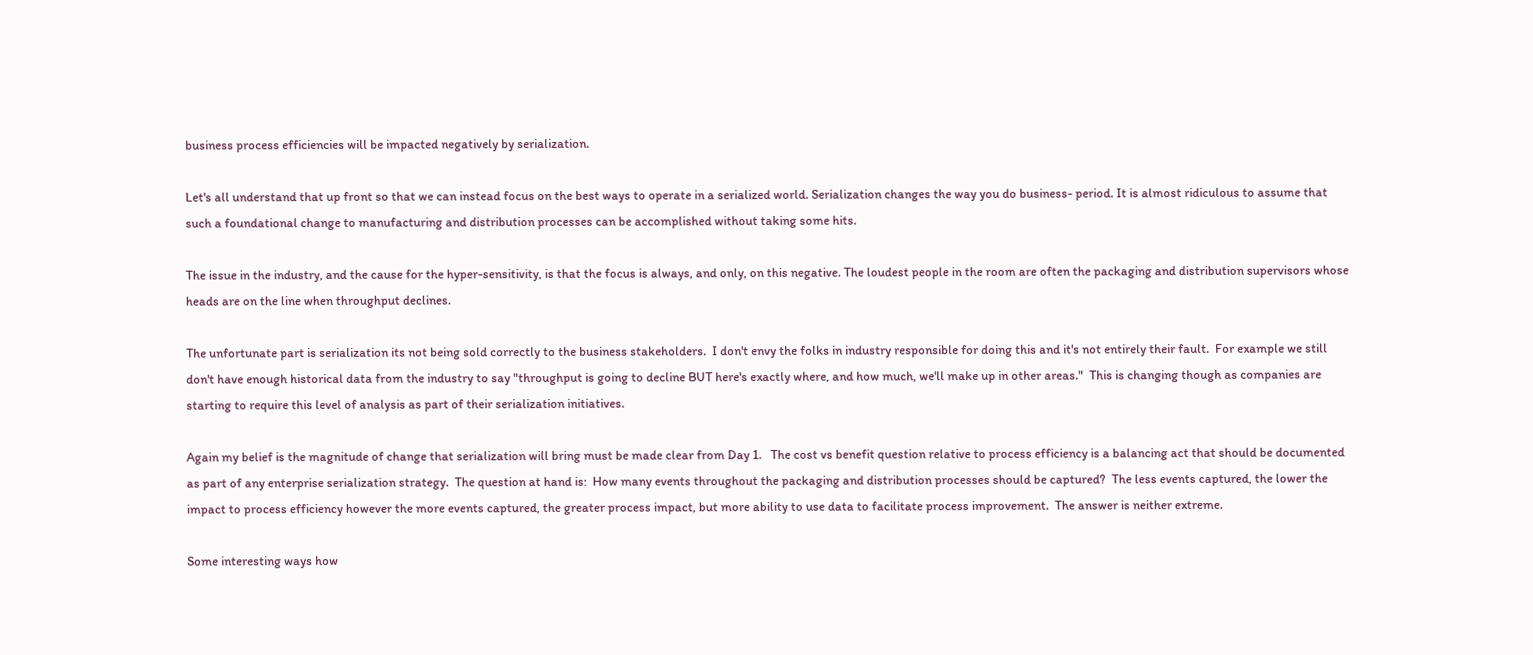business process efficiencies will be impacted negatively by serialization.

Let's all understand that up front so that we can instead focus on the best ways to operate in a serialized world. Serialization changes the way you do business- period. It is almost ridiculous to assume that such a foundational change to manufacturing and distribution processes can be accomplished without taking some hits.

The issue in the industry, and the cause for the hyper-sensitivity, is that the focus is always, and only, on this negative. The loudest people in the room are often the packaging and distribution supervisors whose heads are on the line when throughput declines.

The unfortunate part is serialization its not being sold correctly to the business stakeholders.  I don't envy the folks in industry responsible for doing this and it's not entirely their fault.  For example we still don't have enough historical data from the industry to say "throughput is going to decline BUT here's exactly where, and how much, we'll make up in other areas."  This is changing though as companies are starting to require this level of analysis as part of their serialization initiatives.

Again my belief is the magnitude of change that serialization will bring must be made clear from Day 1.   The cost vs benefit question relative to process efficiency is a balancing act that should be documented as part of any enterprise serialization strategy.  The question at hand is:  How many events throughout the packaging and distribution processes should be captured?  The less events captured, the lower the impact to process efficiency however the more events captured, the greater process impact, but more ability to use data to facilitate process improvement.  The answer is neither extreme.

Some interesting ways how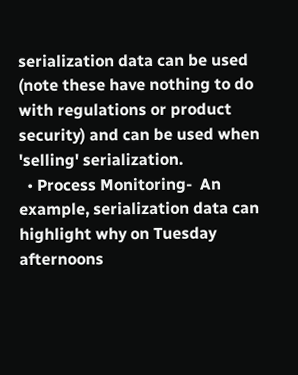serialization data can be used (note these have nothing to do with regulations or product security) and can be used when 'selling' serialization.
  • Process Monitoring-  An example, serialization data can highlight why on Tuesday afternoons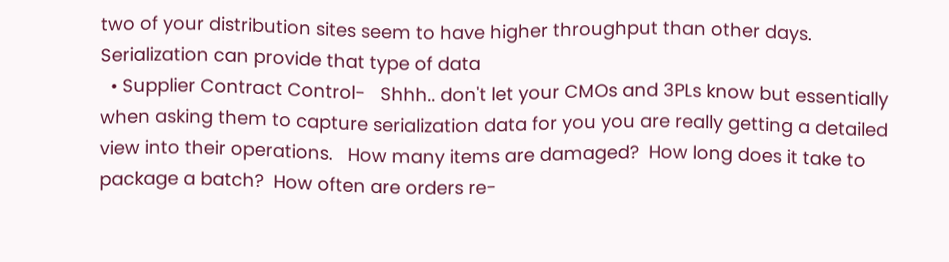two of your distribution sites seem to have higher throughput than other days.   Serialization can provide that type of data
  • Supplier Contract Control-   Shhh.. don't let your CMOs and 3PLs know but essentially when asking them to capture serialization data for you you are really getting a detailed view into their operations.   How many items are damaged?  How long does it take to package a batch?  How often are orders re-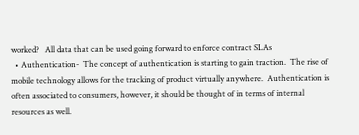worked?   All data that can be used going forward to enforce contract SLAs
  • Authentication-  The concept of authentication is starting to gain traction.  The rise of mobile technology allows for the tracking of product virtually anywhere.  Authentication is often associated to consumers, however, it should be thought of in terms of internal resources as well.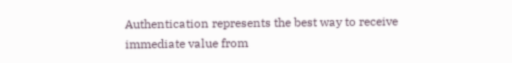Authentication represents the best way to receive immediate value from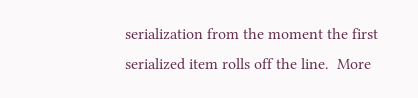serialization from the moment the first serialized item rolls off the line.  More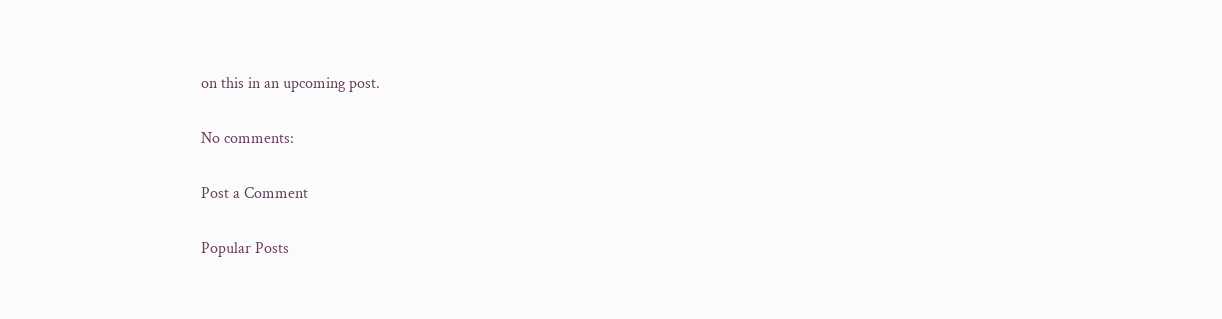on this in an upcoming post.

No comments:

Post a Comment

Popular Posts